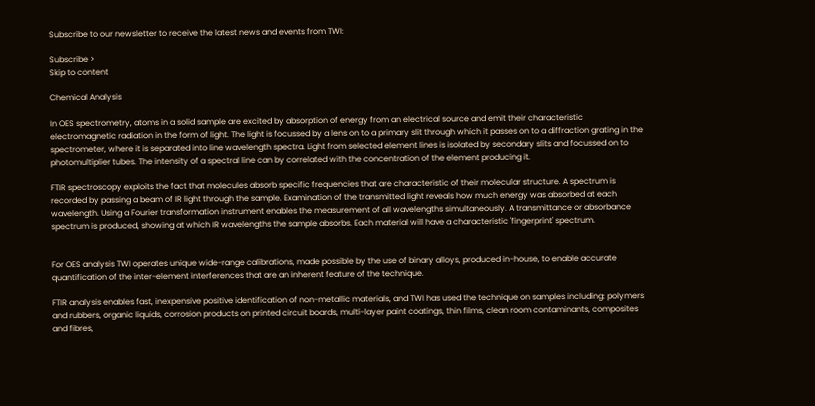Subscribe to our newsletter to receive the latest news and events from TWI:

Subscribe >
Skip to content

Chemical Analysis

In OES spectrometry, atoms in a solid sample are excited by absorption of energy from an electrical source and emit their characteristic electromagnetic radiation in the form of light. The light is focussed by a lens on to a primary slit through which it passes on to a diffraction grating in the spectrometer, where it is separated into line wavelength spectra. Light from selected element lines is isolated by secondary slits and focussed on to photomultiplier tubes. The intensity of a spectral line can by correlated with the concentration of the element producing it.

FTIR spectroscopy exploits the fact that molecules absorb specific frequencies that are characteristic of their molecular structure. A spectrum is recorded by passing a beam of IR light through the sample. Examination of the transmitted light reveals how much energy was absorbed at each wavelength. Using a Fourier transformation instrument enables the measurement of all wavelengths simultaneously. A transmittance or absorbance spectrum is produced, showing at which IR wavelengths the sample absorbs. Each material will have a characteristic 'fingerprint' spectrum.


For OES analysis TWI operates unique wide-range calibrations, made possible by the use of binary alloys, produced in-house, to enable accurate quantification of the inter-element interferences that are an inherent feature of the technique.

FTIR analysis enables fast, inexpensive positive identification of non-metallic materials, and TWI has used the technique on samples including: polymers and rubbers, organic liquids, corrosion products on printed circuit boards, multi-layer paint coatings, thin films, clean room contaminants, composites and fibres,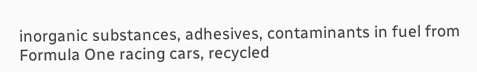inorganic substances, adhesives, contaminants in fuel from Formula One racing cars, recycled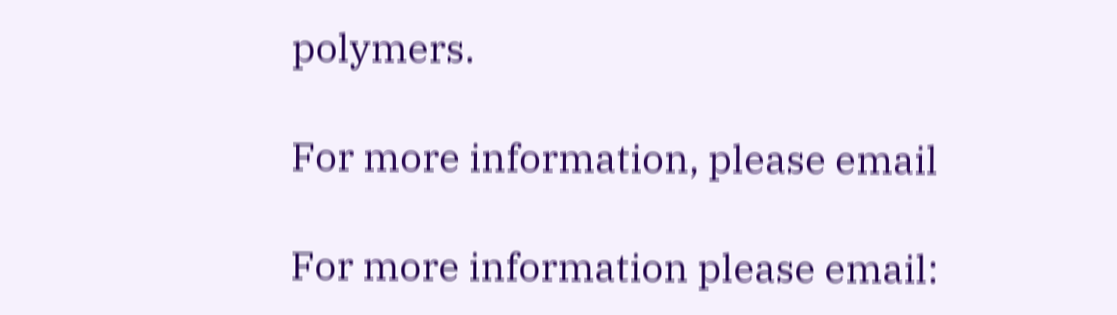polymers.

For more information, please email

For more information please email: